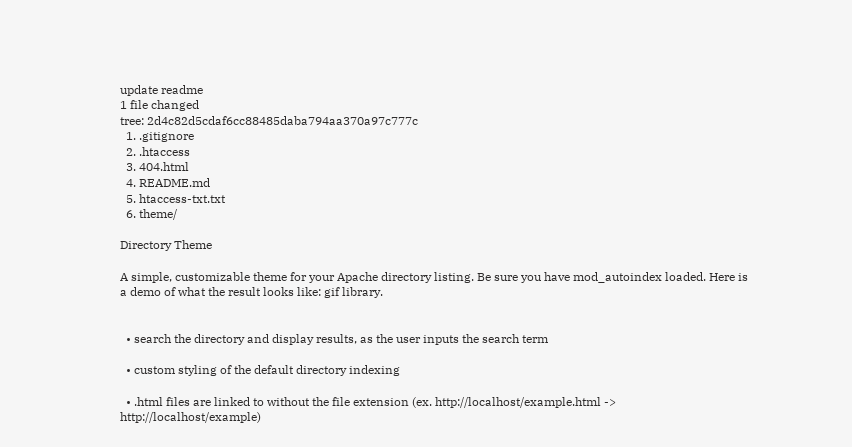update readme
1 file changed
tree: 2d4c82d5cdaf6cc88485daba794aa370a97c777c
  1. .gitignore
  2. .htaccess
  3. 404.html
  4. README.md
  5. htaccess-txt.txt
  6. theme/

Directory Theme

A simple, customizable theme for your Apache directory listing. Be sure you have mod_autoindex loaded. Here is a demo of what the result looks like: gif library.


  • search the directory and display results, as the user inputs the search term

  • custom styling of the default directory indexing

  • .html files are linked to without the file extension (ex. http://localhost/example.html -> http://localhost/example)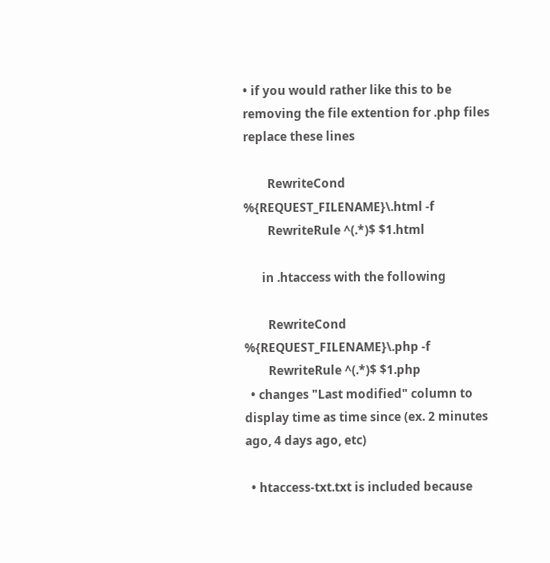• if you would rather like this to be removing the file extention for .php files replace these lines

        RewriteCond %{REQUEST_FILENAME}\.html -f
        RewriteRule ^(.*)$ $1.html

      in .htaccess with the following

        RewriteCond %{REQUEST_FILENAME}\.php -f
        RewriteRule ^(.*)$ $1.php
  • changes "Last modified" column to display time as time since (ex. 2 minutes ago, 4 days ago, etc)

  • htaccess-txt.txt is included because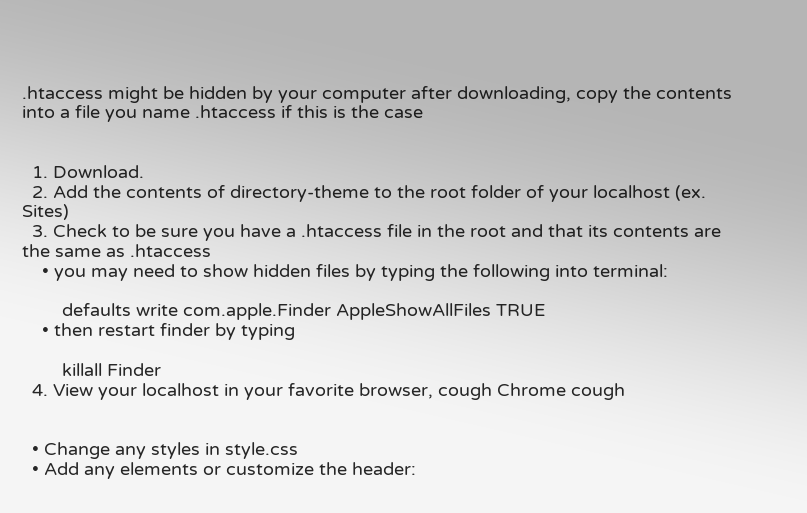.htaccess might be hidden by your computer after downloading, copy the contents into a file you name .htaccess if this is the case


  1. Download.
  2. Add the contents of directory-theme to the root folder of your localhost (ex. Sites)
  3. Check to be sure you have a .htaccess file in the root and that its contents are the same as .htaccess
    • you may need to show hidden files by typing the following into terminal:

        defaults write com.apple.Finder AppleShowAllFiles TRUE
    • then restart finder by typing

        killall Finder
  4. View your localhost in your favorite browser, cough Chrome cough


  • Change any styles in style.css
  • Add any elements or customize the header: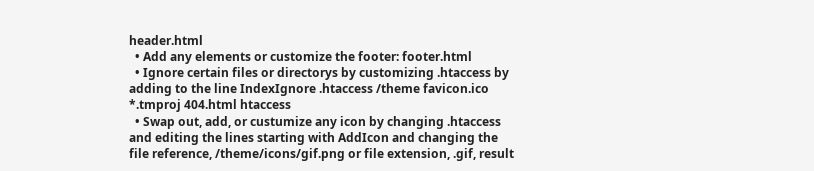header.html
  • Add any elements or customize the footer: footer.html
  • Ignore certain files or directorys by customizing .htaccess by adding to the line IndexIgnore .htaccess /theme favicon.ico *.tmproj 404.html htaccess
  • Swap out, add, or custumize any icon by changing .htaccess and editing the lines starting with AddIcon and changing the file reference, /theme/icons/gif.png or file extension, .gif, result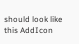should look like this AddIcon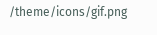/theme/icons/gif.png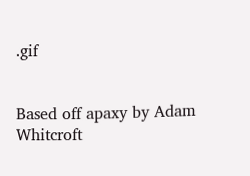.gif


Based off apaxy by Adam Whitcroft